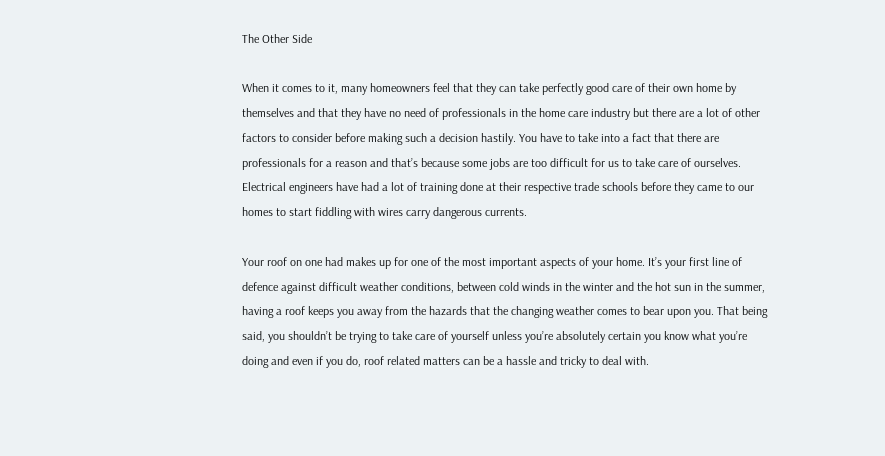The Other Side

When it comes to it, many homeowners feel that they can take perfectly good care of their own home by themselves and that they have no need of professionals in the home care industry but there are a lot of other factors to consider before making such a decision hastily. You have to take into a fact that there are professionals for a reason and that’s because some jobs are too difficult for us to take care of ourselves. Electrical engineers have had a lot of training done at their respective trade schools before they came to our homes to start fiddling with wires carry dangerous currents.

Your roof on one had makes up for one of the most important aspects of your home. It’s your first line of defence against difficult weather conditions, between cold winds in the winter and the hot sun in the summer, having a roof keeps you away from the hazards that the changing weather comes to bear upon you. That being said, you shouldn’t be trying to take care of yourself unless you’re absolutely certain you know what you’re doing and even if you do, roof related matters can be a hassle and tricky to deal with.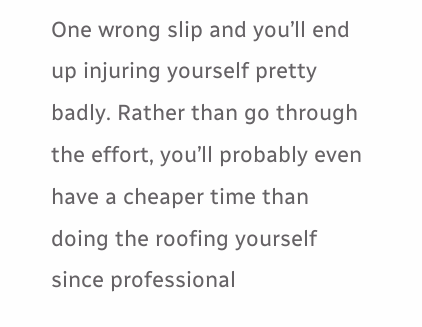One wrong slip and you’ll end up injuring yourself pretty badly. Rather than go through the effort, you’ll probably even have a cheaper time than doing the roofing yourself since professional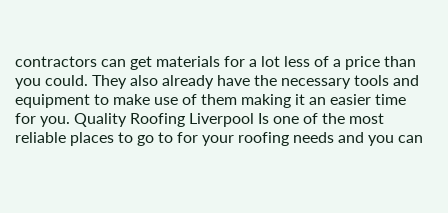contractors can get materials for a lot less of a price than you could. They also already have the necessary tools and equipment to make use of them making it an easier time for you. Quality Roofing Liverpool Is one of the most reliable places to go to for your roofing needs and you can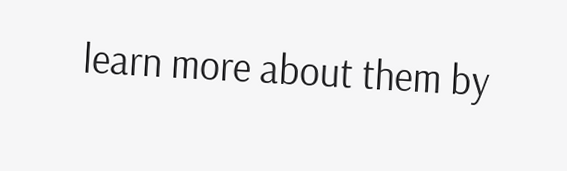learn more about them by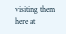visiting them here at